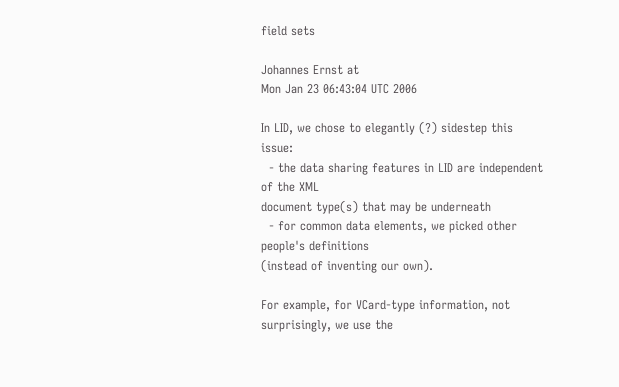field sets

Johannes Ernst at
Mon Jan 23 06:43:04 UTC 2006

In LID, we chose to elegantly (?) sidestep this issue:
  - the data sharing features in LID are independent of the XML
document type(s) that may be underneath
  - for common data elements, we picked other people's definitions
(instead of inventing our own).

For example, for VCard-type information, not surprisingly, we use the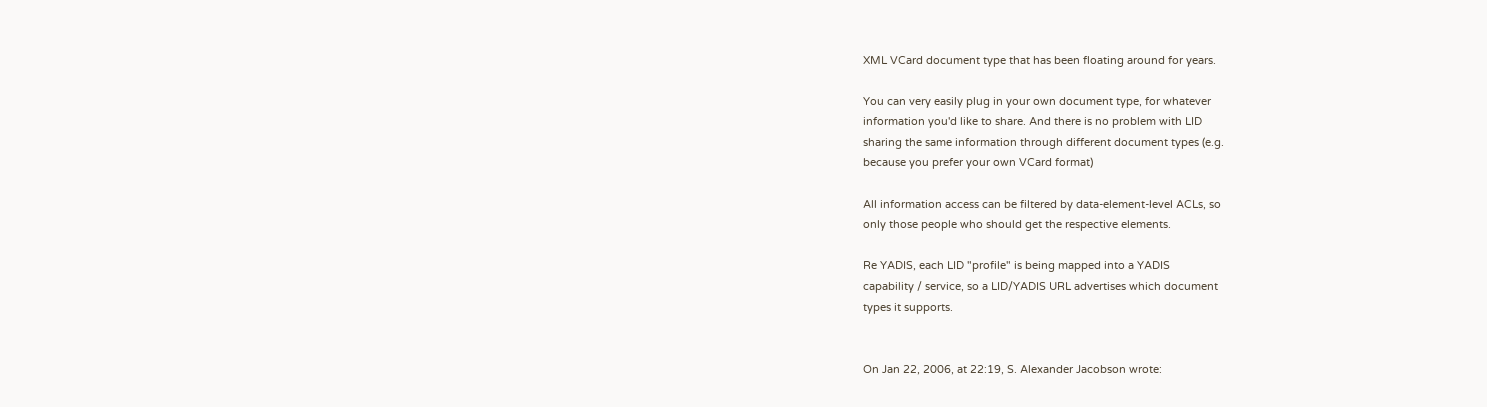XML VCard document type that has been floating around for years.

You can very easily plug in your own document type, for whatever
information you'd like to share. And there is no problem with LID
sharing the same information through different document types (e.g.
because you prefer your own VCard format)

All information access can be filtered by data-element-level ACLs, so
only those people who should get the respective elements.

Re YADIS, each LID "profile" is being mapped into a YADIS
capability / service, so a LID/YADIS URL advertises which document
types it supports.


On Jan 22, 2006, at 22:19, S. Alexander Jacobson wrote: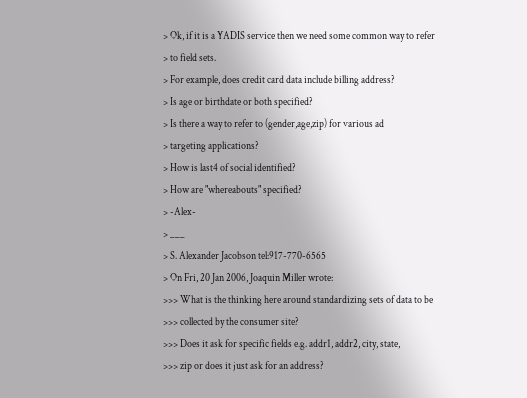> Ok, if it is a YADIS service then we need some common way to refer
> to field sets.
> For example, does credit card data include billing address?
> Is age or birthdate or both specified?
> Is there a way to refer to (gender,age,zip) for various ad
> targeting applications?
> How is last4 of social identified?
> How are "whereabouts" specified?
> -Alex-
> ___
> S. Alexander Jacobson tel:917-770-6565
> On Fri, 20 Jan 2006, Joaquin Miller wrote:
>>> What is the thinking here around standardizing sets of data to be
>>> collected by the consumer site?
>>> Does it ask for specific fields e.g. addr1, addr2, city, state,
>>> zip or does it just ask for an address?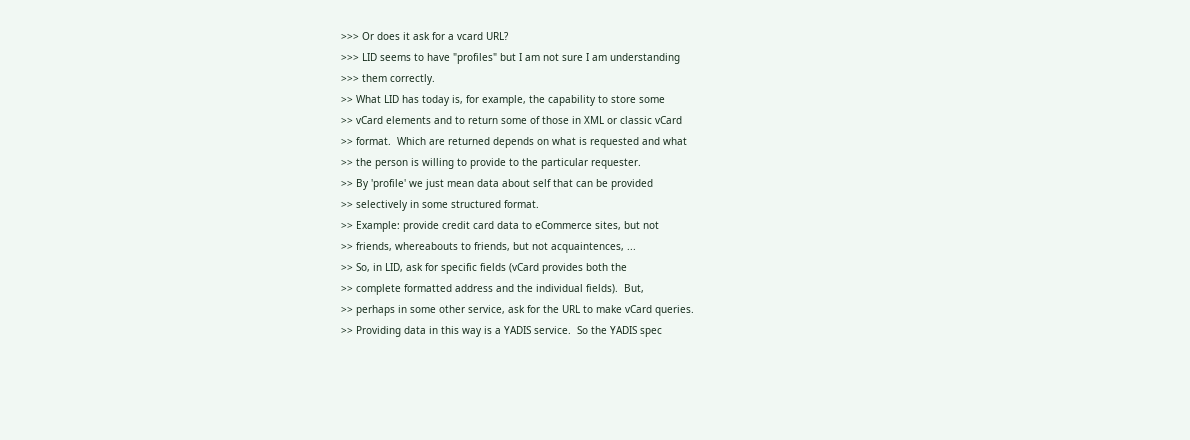>>> Or does it ask for a vcard URL?
>>> LID seems to have "profiles" but I am not sure I am understanding
>>> them correctly.
>> What LID has today is, for example, the capability to store some
>> vCard elements and to return some of those in XML or classic vCard
>> format.  Which are returned depends on what is requested and what
>> the person is willing to provide to the particular requester.
>> By 'profile' we just mean data about self that can be provided
>> selectively in some structured format.
>> Example: provide credit card data to eCommerce sites, but not
>> friends, whereabouts to friends, but not acquaintences, ...
>> So, in LID, ask for specific fields (vCard provides both the
>> complete formatted address and the individual fields).  But,
>> perhaps in some other service, ask for the URL to make vCard queries.
>> Providing data in this way is a YADIS service.  So the YADIS spec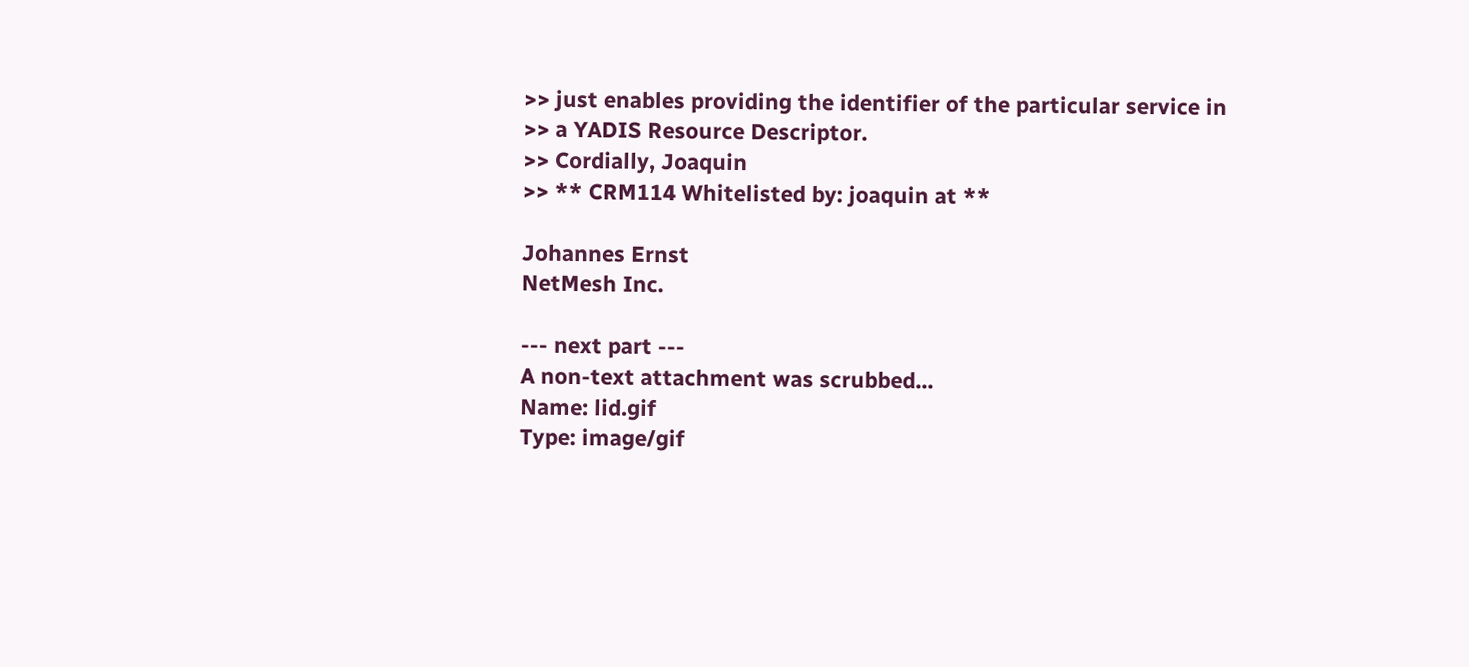>> just enables providing the identifier of the particular service in
>> a YADIS Resource Descriptor.
>> Cordially, Joaquin
>> ** CRM114 Whitelisted by: joaquin at **

Johannes Ernst
NetMesh Inc.

--- next part ---
A non-text attachment was scrubbed...
Name: lid.gif
Type: image/gif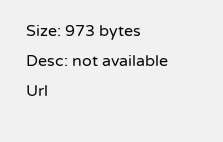Size: 973 bytes
Desc: not available
Url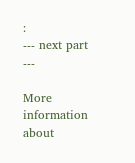:
--- next part ---

More information about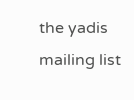the yadis mailing list